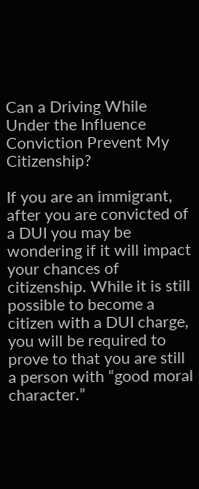Can a Driving While Under the Influence Conviction Prevent My Citizenship?

If you are an immigrant, after you are convicted of a DUI you may be wondering if it will impact your chances of citizenship. While it is still possible to become a citizen with a DUI charge, you will be required to prove to that you are still a person with “good moral character.”